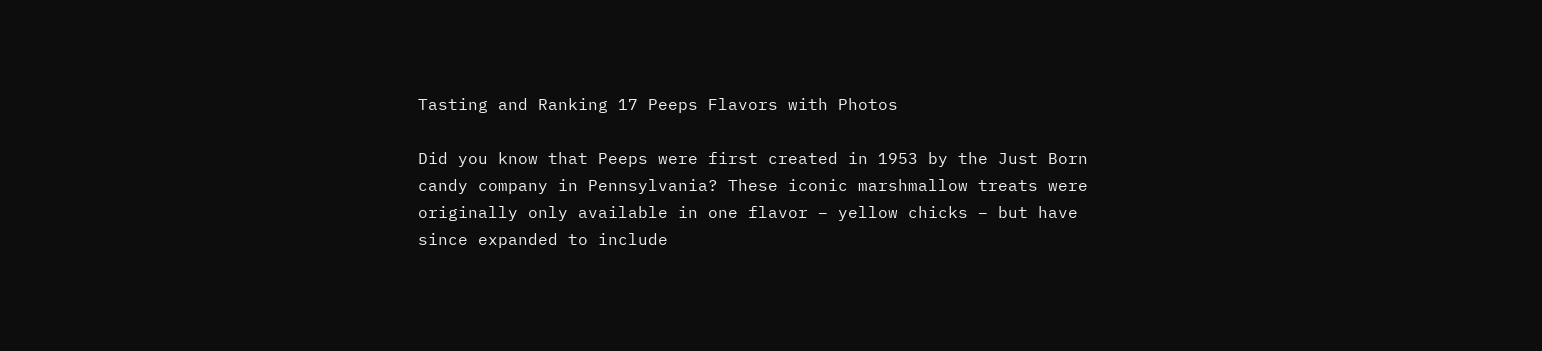Tasting and Ranking 17 Peeps Flavors with Photos

Did you know that Peeps were first created in 1953 by the Just Born candy company in Pennsylvania? These iconic marshmallow treats were originally only available in one flavor – yellow chicks – but have since expanded to include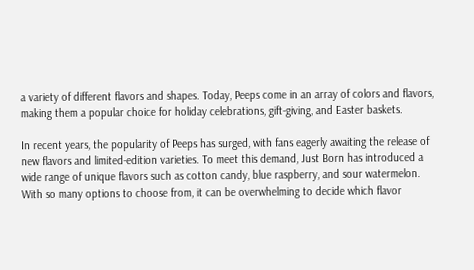a variety of different flavors and shapes. Today, Peeps come in an array of colors and flavors, making them a popular choice for holiday celebrations, gift-giving, and Easter baskets.

In recent years, the popularity of Peeps has surged, with fans eagerly awaiting the release of new flavors and limited-edition varieties. To meet this demand, Just Born has introduced a wide range of unique flavors such as cotton candy, blue raspberry, and sour watermelon. With so many options to choose from, it can be overwhelming to decide which flavor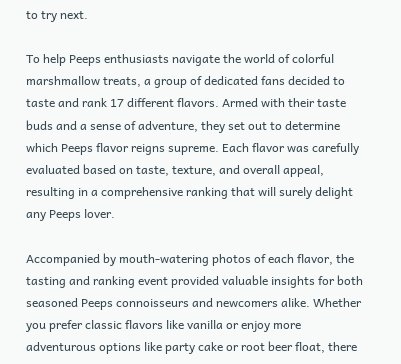to try next.

To help Peeps enthusiasts navigate the world of colorful marshmallow treats, a group of dedicated fans decided to taste and rank 17 different flavors. Armed with their taste buds and a sense of adventure, they set out to determine which Peeps flavor reigns supreme. Each flavor was carefully evaluated based on taste, texture, and overall appeal, resulting in a comprehensive ranking that will surely delight any Peeps lover.

Accompanied by mouth-watering photos of each flavor, the tasting and ranking event provided valuable insights for both seasoned Peeps connoisseurs and newcomers alike. Whether you prefer classic flavors like vanilla or enjoy more adventurous options like party cake or root beer float, there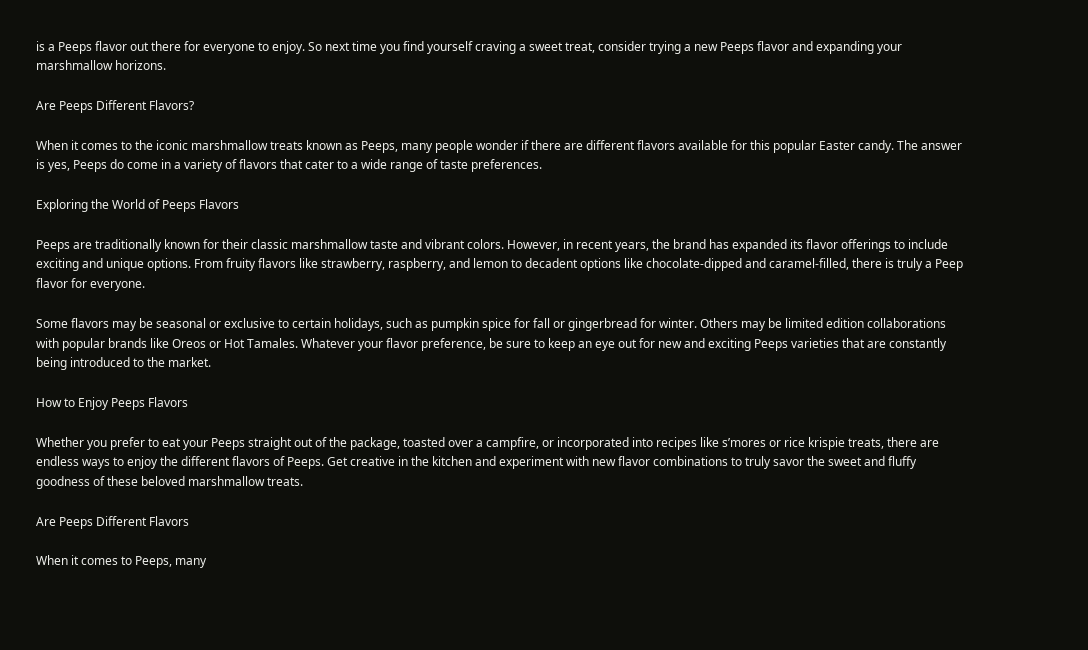is a Peeps flavor out there for everyone to enjoy. So next time you find yourself craving a sweet treat, consider trying a new Peeps flavor and expanding your marshmallow horizons.

Are Peeps Different Flavors?

When it comes to the iconic marshmallow treats known as Peeps, many people wonder if there are different flavors available for this popular Easter candy. The answer is yes, Peeps do come in a variety of flavors that cater to a wide range of taste preferences.

Exploring the World of Peeps Flavors

Peeps are traditionally known for their classic marshmallow taste and vibrant colors. However, in recent years, the brand has expanded its flavor offerings to include exciting and unique options. From fruity flavors like strawberry, raspberry, and lemon to decadent options like chocolate-dipped and caramel-filled, there is truly a Peep flavor for everyone.

Some flavors may be seasonal or exclusive to certain holidays, such as pumpkin spice for fall or gingerbread for winter. Others may be limited edition collaborations with popular brands like Oreos or Hot Tamales. Whatever your flavor preference, be sure to keep an eye out for new and exciting Peeps varieties that are constantly being introduced to the market.

How to Enjoy Peeps Flavors

Whether you prefer to eat your Peeps straight out of the package, toasted over a campfire, or incorporated into recipes like s’mores or rice krispie treats, there are endless ways to enjoy the different flavors of Peeps. Get creative in the kitchen and experiment with new flavor combinations to truly savor the sweet and fluffy goodness of these beloved marshmallow treats.

Are Peeps Different Flavors

When it comes to Peeps, many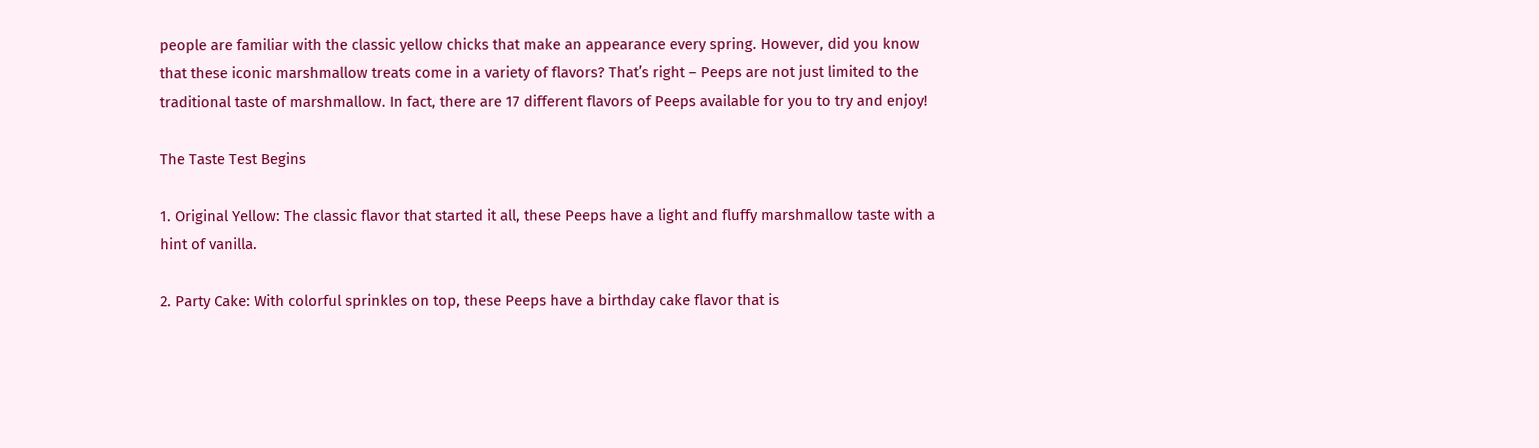people are familiar with the classic yellow chicks that make an appearance every spring. However, did you know that these iconic marshmallow treats come in a variety of flavors? That’s right – Peeps are not just limited to the traditional taste of marshmallow. In fact, there are 17 different flavors of Peeps available for you to try and enjoy!

The Taste Test Begins

1. Original Yellow: The classic flavor that started it all, these Peeps have a light and fluffy marshmallow taste with a hint of vanilla.

2. Party Cake: With colorful sprinkles on top, these Peeps have a birthday cake flavor that is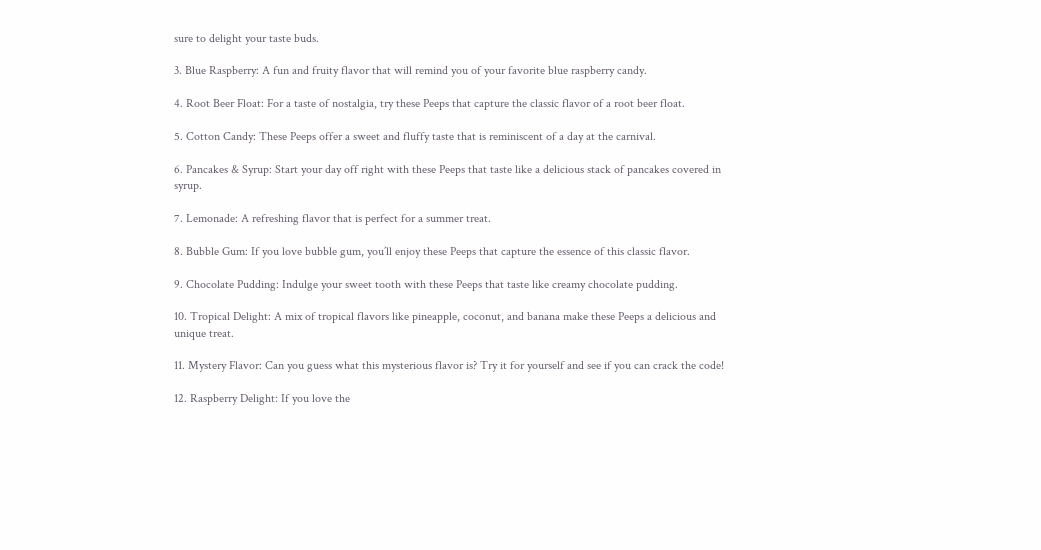sure to delight your taste buds.

3. Blue Raspberry: A fun and fruity flavor that will remind you of your favorite blue raspberry candy.

4. Root Beer Float: For a taste of nostalgia, try these Peeps that capture the classic flavor of a root beer float.

5. Cotton Candy: These Peeps offer a sweet and fluffy taste that is reminiscent of a day at the carnival.

6. Pancakes & Syrup: Start your day off right with these Peeps that taste like a delicious stack of pancakes covered in syrup.

7. Lemonade: A refreshing flavor that is perfect for a summer treat.

8. Bubble Gum: If you love bubble gum, you’ll enjoy these Peeps that capture the essence of this classic flavor.

9. Chocolate Pudding: Indulge your sweet tooth with these Peeps that taste like creamy chocolate pudding.

10. Tropical Delight: A mix of tropical flavors like pineapple, coconut, and banana make these Peeps a delicious and unique treat.

11. Mystery Flavor: Can you guess what this mysterious flavor is? Try it for yourself and see if you can crack the code!

12. Raspberry Delight: If you love the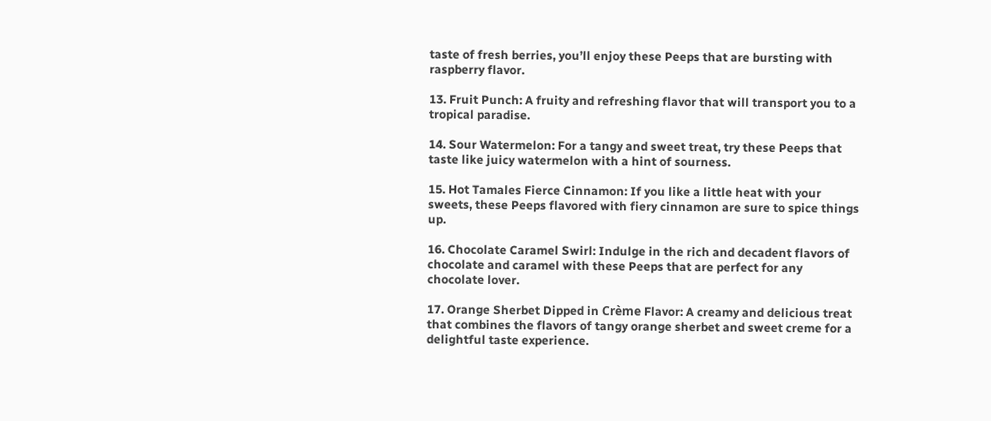taste of fresh berries, you’ll enjoy these Peeps that are bursting with raspberry flavor.

13. Fruit Punch: A fruity and refreshing flavor that will transport you to a tropical paradise.

14. Sour Watermelon: For a tangy and sweet treat, try these Peeps that taste like juicy watermelon with a hint of sourness.

15. Hot Tamales Fierce Cinnamon: If you like a little heat with your sweets, these Peeps flavored with fiery cinnamon are sure to spice things up.

16. Chocolate Caramel Swirl: Indulge in the rich and decadent flavors of chocolate and caramel with these Peeps that are perfect for any chocolate lover.

17. Orange Sherbet Dipped in Crème Flavor: A creamy and delicious treat that combines the flavors of tangy orange sherbet and sweet creme for a delightful taste experience.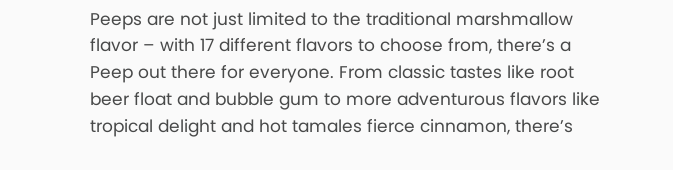Peeps are not just limited to the traditional marshmallow flavor – with 17 different flavors to choose from, there’s a Peep out there for everyone. From classic tastes like root beer float and bubble gum to more adventurous flavors like tropical delight and hot tamales fierce cinnamon, there’s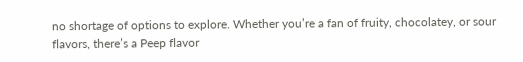no shortage of options to explore. Whether you’re a fan of fruity, chocolatey, or sour flavors, there’s a Peep flavor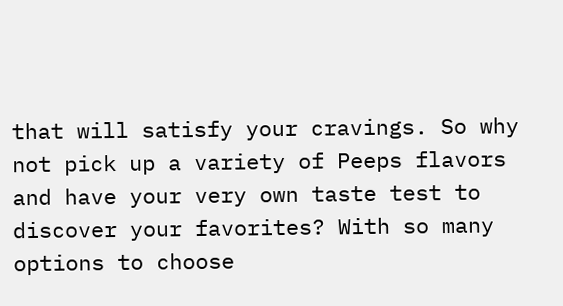that will satisfy your cravings. So why not pick up a variety of Peeps flavors and have your very own taste test to discover your favorites? With so many options to choose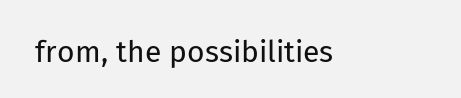from, the possibilities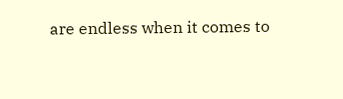are endless when it comes to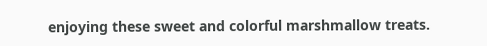enjoying these sweet and colorful marshmallow treats.